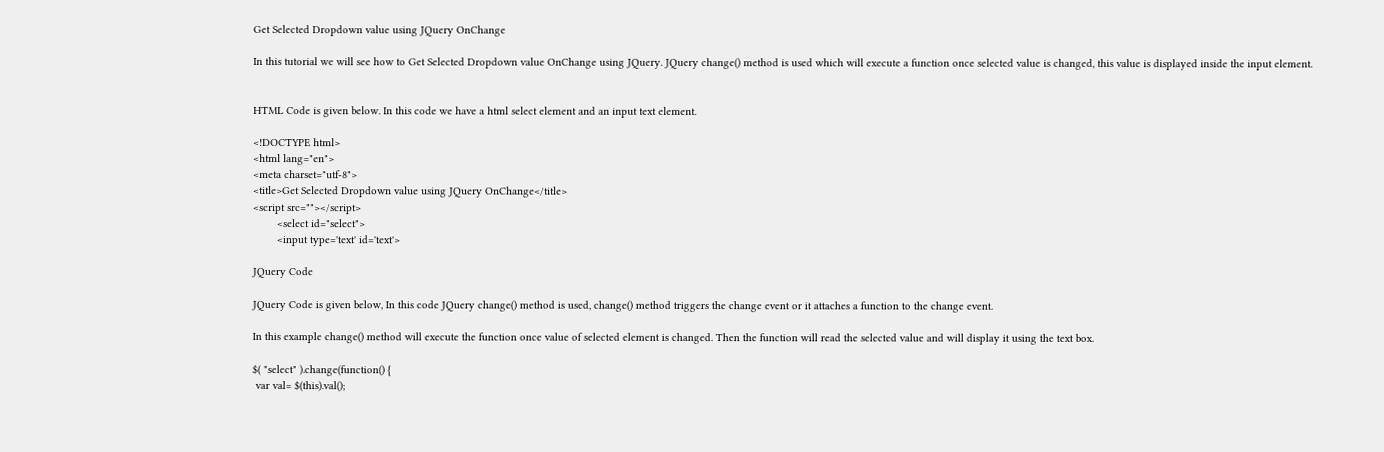Get Selected Dropdown value using JQuery OnChange

In this tutorial we will see how to Get Selected Dropdown value OnChange using JQuery. JQuery change() method is used which will execute a function once selected value is changed, this value is displayed inside the input element.


HTML Code is given below. In this code we have a html select element and an input text element.

<!DOCTYPE html>
<html lang="en">
<meta charset="utf-8">
<title>Get Selected Dropdown value using JQuery OnChange</title>
<script src=""></script>
        <select id="select">
        <input type='text' id='text'>

JQuery Code

JQuery Code is given below, In this code JQuery change() method is used, change() method triggers the change event or it attaches a function to the change event.

In this example change() method will execute the function once value of selected element is changed. Then the function will read the selected value and will display it using the text box.

$( "select" ).change(function() {
 var val= $(this).val();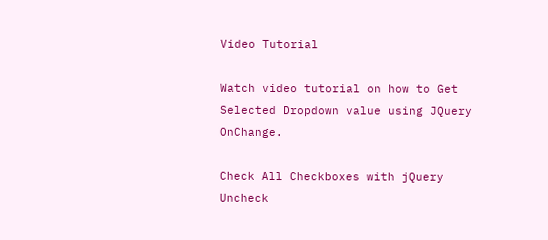Video Tutorial

Watch video tutorial on how to Get Selected Dropdown value using JQuery OnChange.

Check All Checkboxes with jQuery Uncheck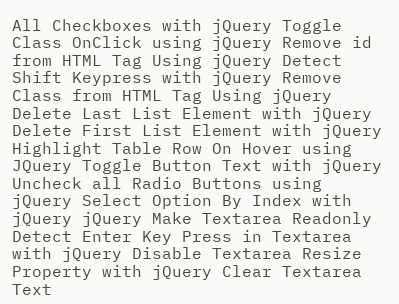All Checkboxes with jQuery Toggle Class OnClick using jQuery Remove id from HTML Tag Using jQuery Detect Shift Keypress with jQuery Remove Class from HTML Tag Using jQuery Delete Last List Element with jQuery Delete First List Element with jQuery Highlight Table Row On Hover using JQuery Toggle Button Text with jQuery Uncheck all Radio Buttons using jQuery Select Option By Index with jQuery jQuery Make Textarea Readonly Detect Enter Key Press in Textarea with jQuery Disable Textarea Resize Property with jQuery Clear Textarea Text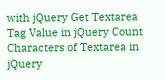with jQuery Get Textarea Tag Value in jQuery Count Characters of Textarea in jQuery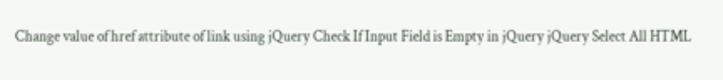Change value of href attribute of link using jQuery Check If Input Field is Empty in jQuery jQuery Select All HTML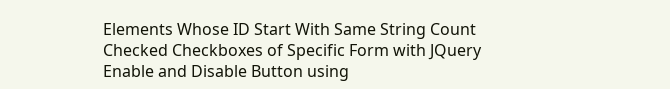Elements Whose ID Start With Same String Count Checked Checkboxes of Specific Form with JQuery Enable and Disable Button using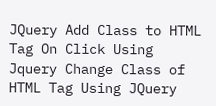JQuery Add Class to HTML Tag On Click Using Jquery Change Class of HTML Tag Using JQuery